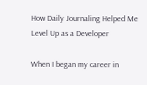How Daily Journaling Helped Me Level Up as a Developer

When I began my career in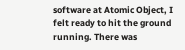software at Atomic Object, I felt ready to hit the ground running. There was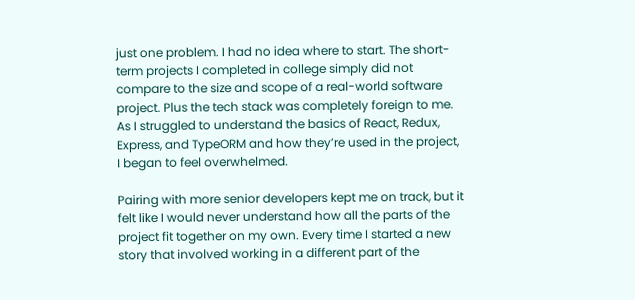just one problem. I had no idea where to start. The short-term projects I completed in college simply did not compare to the size and scope of a real-world software project. Plus the tech stack was completely foreign to me. As I struggled to understand the basics of React, Redux, Express, and TypeORM and how they’re used in the project, I began to feel overwhelmed.

Pairing with more senior developers kept me on track, but it felt like I would never understand how all the parts of the project fit together on my own. Every time I started a new story that involved working in a different part of the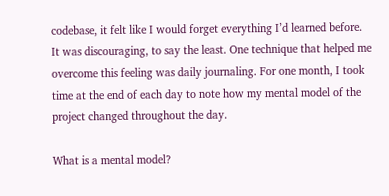codebase, it felt like I would forget everything I’d learned before. It was discouraging, to say the least. One technique that helped me overcome this feeling was daily journaling. For one month, I took time at the end of each day to note how my mental model of the project changed throughout the day.

What is a mental model?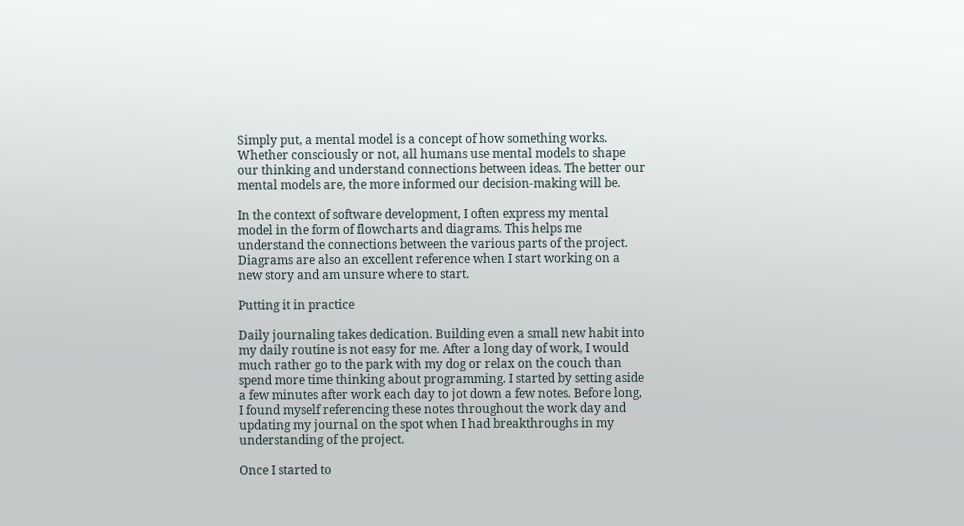Simply put, a mental model is a concept of how something works. Whether consciously or not, all humans use mental models to shape our thinking and understand connections between ideas. The better our mental models are, the more informed our decision-making will be.

In the context of software development, I often express my mental model in the form of flowcharts and diagrams. This helps me understand the connections between the various parts of the project. Diagrams are also an excellent reference when I start working on a new story and am unsure where to start.

Putting it in practice

Daily journaling takes dedication. Building even a small new habit into my daily routine is not easy for me. After a long day of work, I would much rather go to the park with my dog or relax on the couch than spend more time thinking about programming. I started by setting aside a few minutes after work each day to jot down a few notes. Before long, I found myself referencing these notes throughout the work day and updating my journal on the spot when I had breakthroughs in my understanding of the project.

Once I started to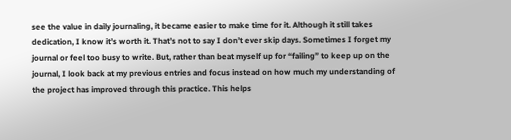see the value in daily journaling, it became easier to make time for it. Although it still takes dedication, I know it’s worth it. That’s not to say I don’t ever skip days. Sometimes I forget my journal or feel too busy to write. But, rather than beat myself up for “failing” to keep up on the journal, I look back at my previous entries and focus instead on how much my understanding of the project has improved through this practice. This helps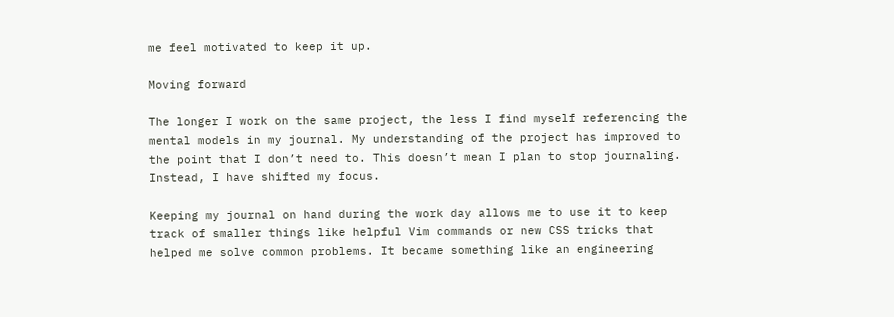me feel motivated to keep it up.

Moving forward

The longer I work on the same project, the less I find myself referencing the mental models in my journal. My understanding of the project has improved to the point that I don’t need to. This doesn’t mean I plan to stop journaling. Instead, I have shifted my focus.

Keeping my journal on hand during the work day allows me to use it to keep track of smaller things like helpful Vim commands or new CSS tricks that helped me solve common problems. It became something like an engineering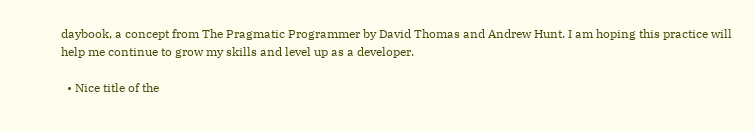daybook, a concept from The Pragmatic Programmer by David Thomas and Andrew Hunt. I am hoping this practice will help me continue to grow my skills and level up as a developer.

  • Nice title of the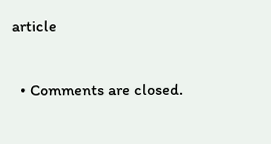article

  • Comments are closed.